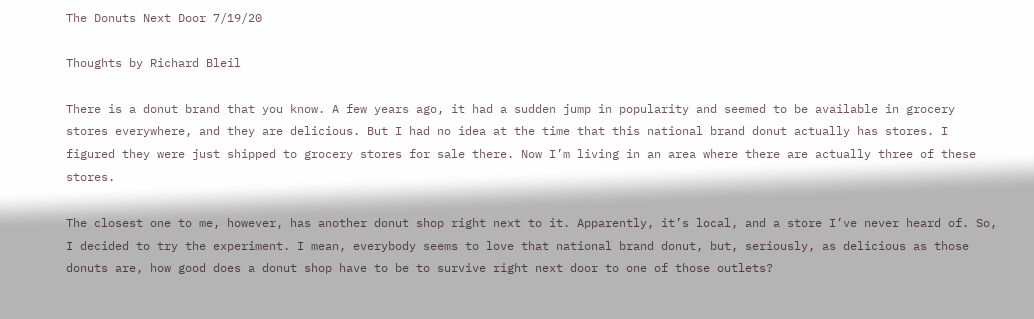The Donuts Next Door 7/19/20

Thoughts by Richard Bleil

There is a donut brand that you know. A few years ago, it had a sudden jump in popularity and seemed to be available in grocery stores everywhere, and they are delicious. But I had no idea at the time that this national brand donut actually has stores. I figured they were just shipped to grocery stores for sale there. Now I’m living in an area where there are actually three of these stores.

The closest one to me, however, has another donut shop right next to it. Apparently, it’s local, and a store I’ve never heard of. So, I decided to try the experiment. I mean, everybody seems to love that national brand donut, but, seriously, as delicious as those donuts are, how good does a donut shop have to be to survive right next door to one of those outlets?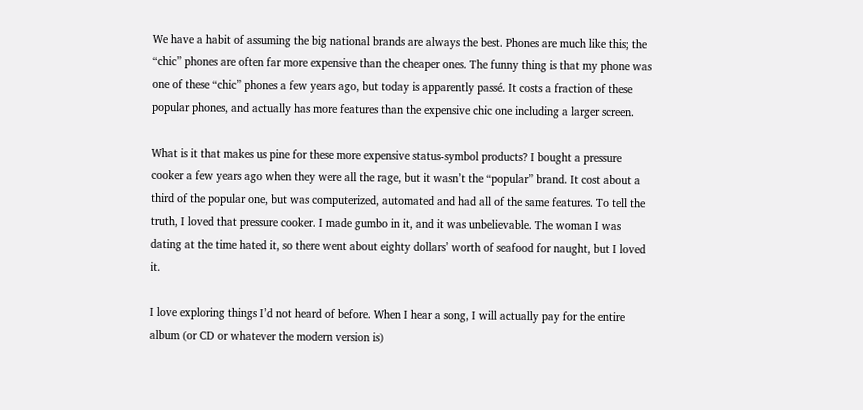We have a habit of assuming the big national brands are always the best. Phones are much like this; the “chic” phones are often far more expensive than the cheaper ones. The funny thing is that my phone was one of these “chic” phones a few years ago, but today is apparently passé. It costs a fraction of these popular phones, and actually has more features than the expensive chic one including a larger screen.

What is it that makes us pine for these more expensive status-symbol products? I bought a pressure cooker a few years ago when they were all the rage, but it wasn’t the “popular” brand. It cost about a third of the popular one, but was computerized, automated and had all of the same features. To tell the truth, I loved that pressure cooker. I made gumbo in it, and it was unbelievable. The woman I was dating at the time hated it, so there went about eighty dollars’ worth of seafood for naught, but I loved it.

I love exploring things I’d not heard of before. When I hear a song, I will actually pay for the entire album (or CD or whatever the modern version is)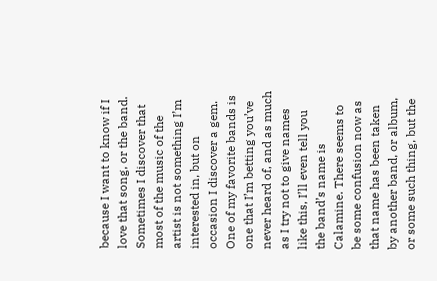because I want to know if I love that song, or the band. Sometimes I discover that most of the music of the artist is not something I’m interested in, but on occasion I discover a gem. One of my favorite bands is one that I’m betting you’ve never heard of, and as much as I try not to give names like this, I’ll even tell you the band’s name is Calamine. There seems to be some confusion now as that name has been taken by another band, or album, or some such thing, but the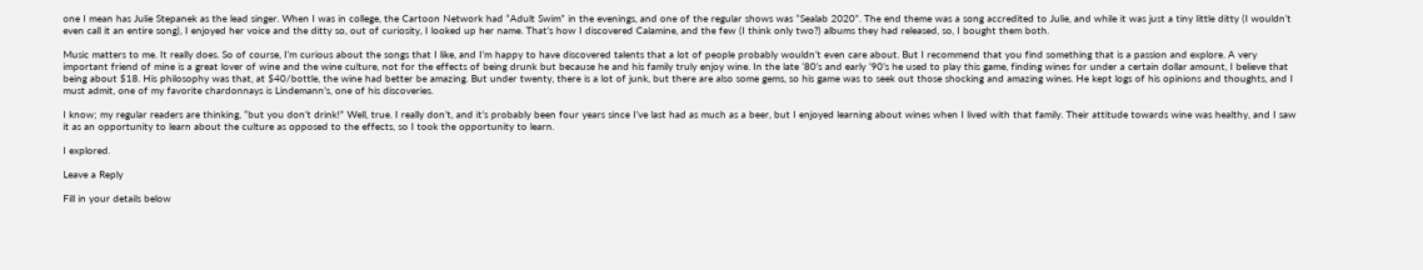one I mean has Julie Stepanek as the lead singer. When I was in college, the Cartoon Network had “Adult Swim” in the evenings, and one of the regular shows was “Sealab 2020”. The end theme was a song accredited to Julie, and while it was just a tiny little ditty (I wouldn’t even call it an entire song), I enjoyed her voice and the ditty so, out of curiosity, I looked up her name. That’s how I discovered Calamine, and the few (I think only two?) albums they had released, so, I bought them both.

Music matters to me. It really does. So of course, I’m curious about the songs that I like, and I’m happy to have discovered talents that a lot of people probably wouldn’t even care about. But I recommend that you find something that is a passion and explore. A very important friend of mine is a great lover of wine and the wine culture, not for the effects of being drunk but because he and his family truly enjoy wine. In the late ‘80’s and early ‘90’s he used to play this game, finding wines for under a certain dollar amount, I believe that being about $18. His philosophy was that, at $40/bottle, the wine had better be amazing. But under twenty, there is a lot of junk, but there are also some gems, so his game was to seek out those shocking and amazing wines. He kept logs of his opinions and thoughts, and I must admit, one of my favorite chardonnays is Lindemann’s, one of his discoveries.

I know; my regular readers are thinking, “but you don’t drink!” Well, true. I really don’t, and it’s probably been four years since I’ve last had as much as a beer, but I enjoyed learning about wines when I lived with that family. Their attitude towards wine was healthy, and I saw it as an opportunity to learn about the culture as opposed to the effects, so I took the opportunity to learn.

I explored.

Leave a Reply

Fill in your details below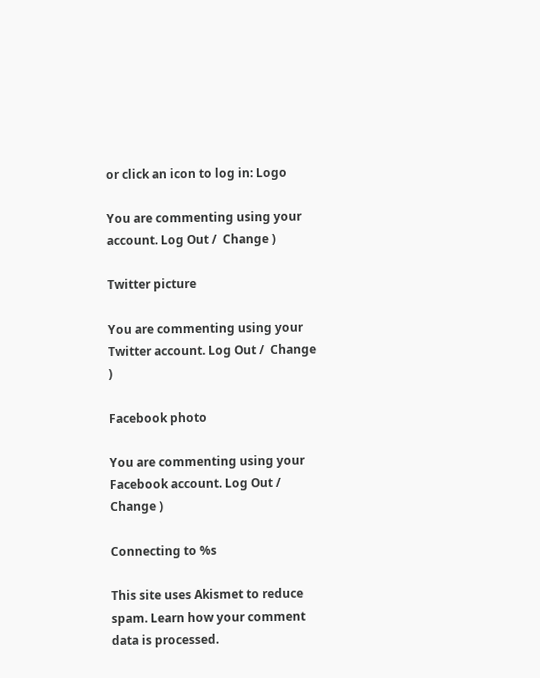or click an icon to log in: Logo

You are commenting using your account. Log Out /  Change )

Twitter picture

You are commenting using your Twitter account. Log Out /  Change )

Facebook photo

You are commenting using your Facebook account. Log Out /  Change )

Connecting to %s

This site uses Akismet to reduce spam. Learn how your comment data is processed.